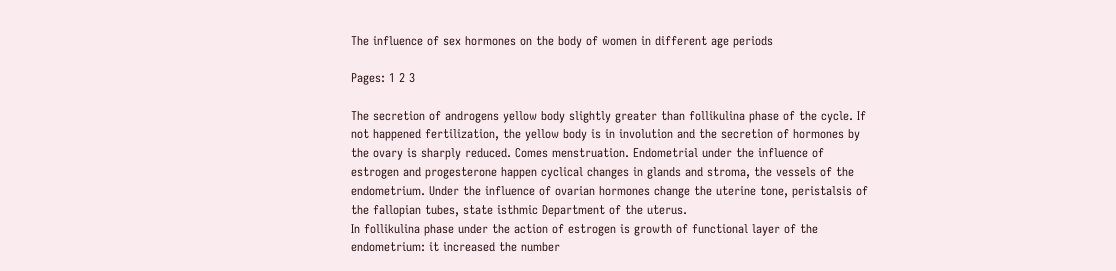The influence of sex hormones on the body of women in different age periods

Pages: 1 2 3

The secretion of androgens yellow body slightly greater than follikulina phase of the cycle. If not happened fertilization, the yellow body is in involution and the secretion of hormones by the ovary is sharply reduced. Comes menstruation. Endometrial under the influence of estrogen and progesterone happen cyclical changes in glands and stroma, the vessels of the endometrium. Under the influence of ovarian hormones change the uterine tone, peristalsis of the fallopian tubes, state isthmic Department of the uterus.
In follikulina phase under the action of estrogen is growth of functional layer of the endometrium: it increased the number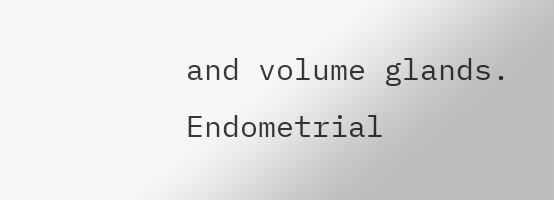and volume glands. Endometrial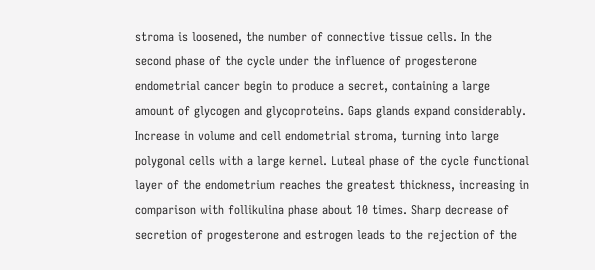stroma is loosened, the number of connective tissue cells. In the second phase of the cycle under the influence of progesterone endometrial cancer begin to produce a secret, containing a large amount of glycogen and glycoproteins. Gaps glands expand considerably. Increase in volume and cell endometrial stroma, turning into large polygonal cells with a large kernel. Luteal phase of the cycle functional layer of the endometrium reaches the greatest thickness, increasing in comparison with follikulina phase about 10 times. Sharp decrease of secretion of progesterone and estrogen leads to the rejection of the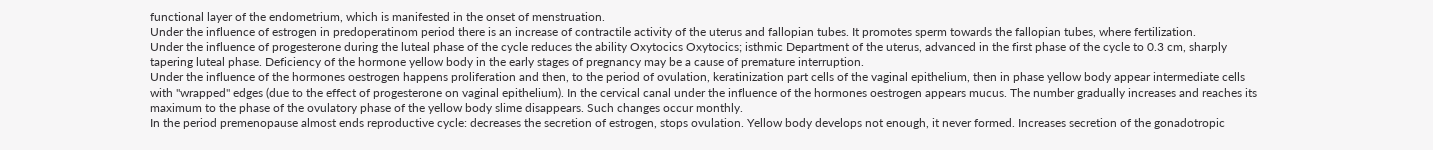functional layer of the endometrium, which is manifested in the onset of menstruation.
Under the influence of estrogen in predoperatinom period there is an increase of contractile activity of the uterus and fallopian tubes. It promotes sperm towards the fallopian tubes, where fertilization.
Under the influence of progesterone during the luteal phase of the cycle reduces the ability Oxytocics Oxytocics; isthmic Department of the uterus, advanced in the first phase of the cycle to 0.3 cm, sharply tapering luteal phase. Deficiency of the hormone yellow body in the early stages of pregnancy may be a cause of premature interruption.
Under the influence of the hormones oestrogen happens proliferation and then, to the period of ovulation, keratinization part cells of the vaginal epithelium, then in phase yellow body appear intermediate cells with "wrapped" edges (due to the effect of progesterone on vaginal epithelium). In the cervical canal under the influence of the hormones oestrogen appears mucus. The number gradually increases and reaches its maximum to the phase of the ovulatory phase of the yellow body slime disappears. Such changes occur monthly.
In the period premenopause almost ends reproductive cycle: decreases the secretion of estrogen, stops ovulation. Yellow body develops not enough, it never formed. Increases secretion of the gonadotropic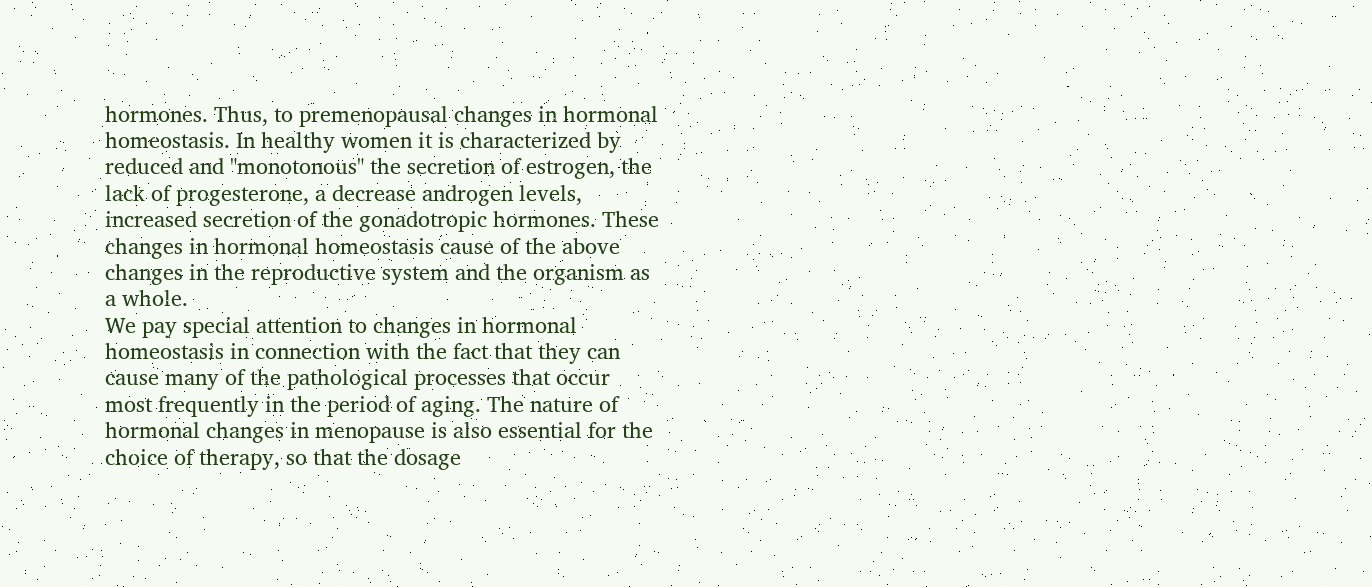hormones. Thus, to premenopausal changes in hormonal homeostasis. In healthy women it is characterized by reduced and "monotonous" the secretion of estrogen, the lack of progesterone, a decrease androgen levels, increased secretion of the gonadotropic hormones. These changes in hormonal homeostasis cause of the above changes in the reproductive system and the organism as a whole.
We pay special attention to changes in hormonal homeostasis in connection with the fact that they can cause many of the pathological processes that occur most frequently in the period of aging. The nature of hormonal changes in menopause is also essential for the choice of therapy, so that the dosage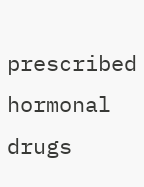prescribed hormonal drugs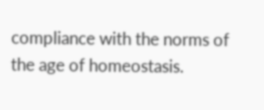compliance with the norms of the age of homeostasis.